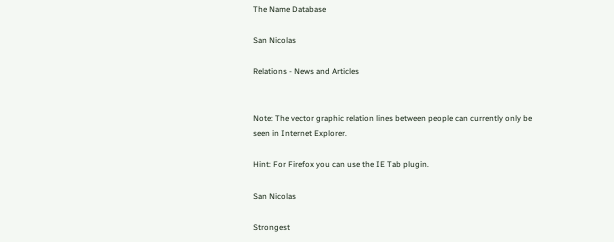The Name Database

San Nicolas

Relations - News and Articles


Note: The vector graphic relation lines between people can currently only be seen in Internet Explorer.

Hint: For Firefox you can use the IE Tab plugin.

San Nicolas

Strongest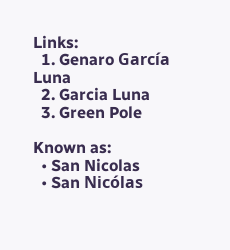Links:
  1. Genaro García Luna
  2. Garcia Luna
  3. Green Pole

Known as:
  • San Nicolas
  • San Nicólas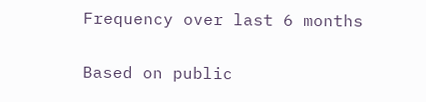Frequency over last 6 months

Based on public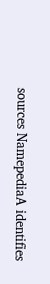sources NamepediaA identifies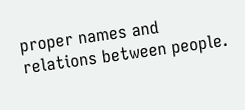proper names and relations between people.